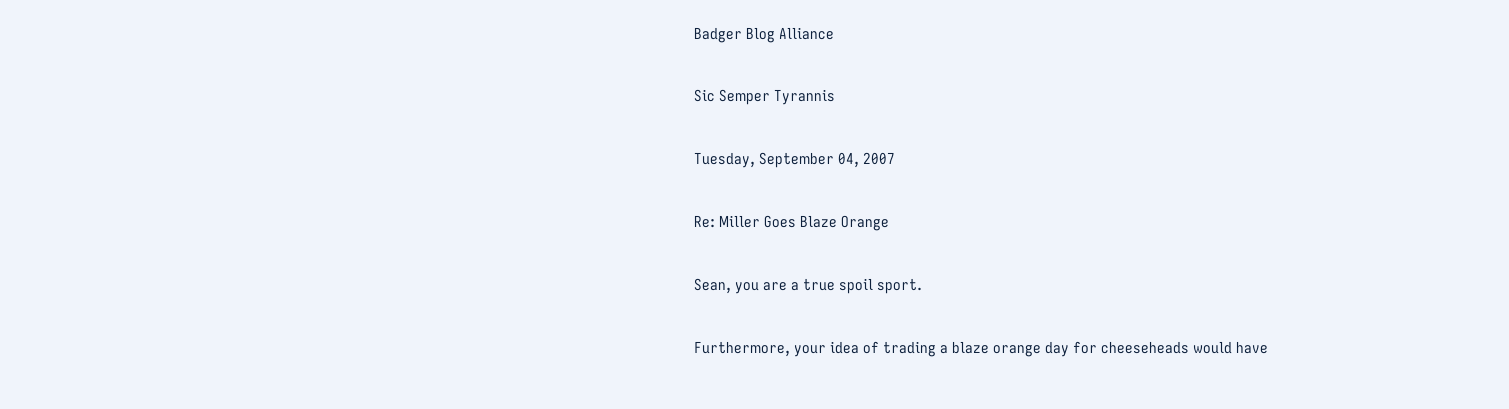Badger Blog Alliance

Sic Semper Tyrannis

Tuesday, September 04, 2007

Re: Miller Goes Blaze Orange

Sean, you are a true spoil sport.

Furthermore, your idea of trading a blaze orange day for cheeseheads would have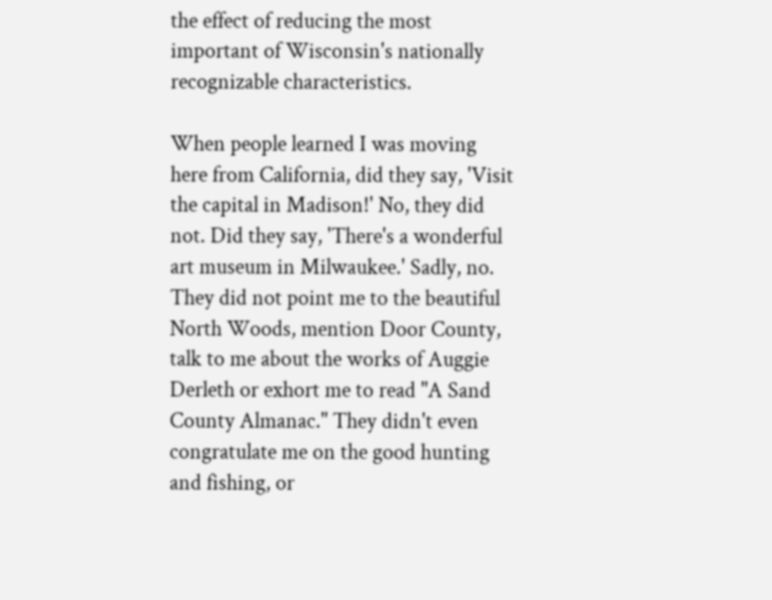the effect of reducing the most important of Wisconsin's nationally recognizable characteristics.

When people learned I was moving here from California, did they say, 'Visit the capital in Madison!' No, they did not. Did they say, 'There's a wonderful art museum in Milwaukee.' Sadly, no. They did not point me to the beautiful North Woods, mention Door County, talk to me about the works of Auggie Derleth or exhort me to read "A Sand County Almanac." They didn't even congratulate me on the good hunting and fishing, or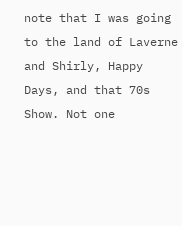note that I was going to the land of Laverne and Shirly, Happy Days, and that 70s Show. Not one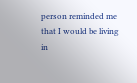person reminded me that I would be living in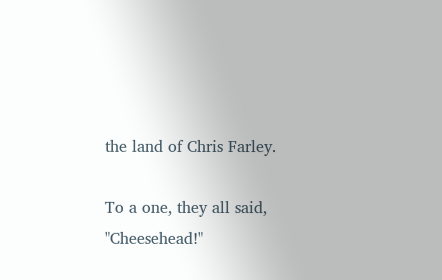the land of Chris Farley.

To a one, they all said, "Cheesehead!"